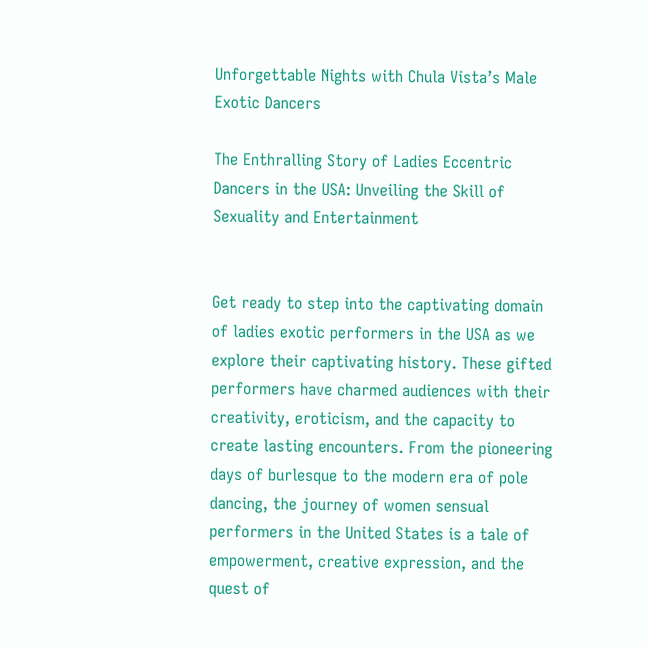Unforgettable Nights with Chula Vista’s Male Exotic Dancers

The Enthralling Story of Ladies Eccentric Dancers in the USA: Unveiling the Skill of Sexuality and Entertainment


Get ready to step into the captivating domain of ladies exotic performers in the USA as we explore their captivating history. These gifted performers have charmed audiences with their creativity, eroticism, and the capacity to create lasting encounters. From the pioneering days of burlesque to the modern era of pole dancing, the journey of women sensual performers in the United States is a tale of empowerment, creative expression, and the quest of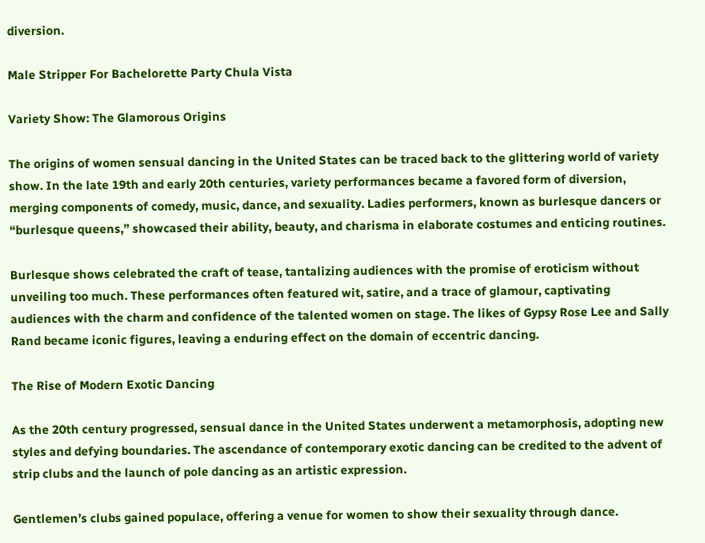diversion.

Male Stripper For Bachelorette Party Chula Vista

Variety Show: The Glamorous Origins

The origins of women sensual dancing in the United States can be traced back to the glittering world of variety show. In the late 19th and early 20th centuries, variety performances became a favored form of diversion, merging components of comedy, music, dance, and sexuality. Ladies performers, known as burlesque dancers or “burlesque queens,” showcased their ability, beauty, and charisma in elaborate costumes and enticing routines.

Burlesque shows celebrated the craft of tease, tantalizing audiences with the promise of eroticism without unveiling too much. These performances often featured wit, satire, and a trace of glamour, captivating audiences with the charm and confidence of the talented women on stage. The likes of Gypsy Rose Lee and Sally Rand became iconic figures, leaving a enduring effect on the domain of eccentric dancing.

The Rise of Modern Exotic Dancing

As the 20th century progressed, sensual dance in the United States underwent a metamorphosis, adopting new styles and defying boundaries. The ascendance of contemporary exotic dancing can be credited to the advent of strip clubs and the launch of pole dancing as an artistic expression.

Gentlemen’s clubs gained populace, offering a venue for women to show their sexuality through dance.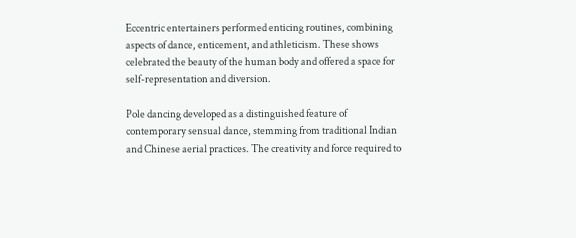Eccentric entertainers performed enticing routines, combining aspects of dance, enticement, and athleticism. These shows celebrated the beauty of the human body and offered a space for self-representation and diversion.

Pole dancing developed as a distinguished feature of contemporary sensual dance, stemming from traditional Indian and Chinese aerial practices. The creativity and force required to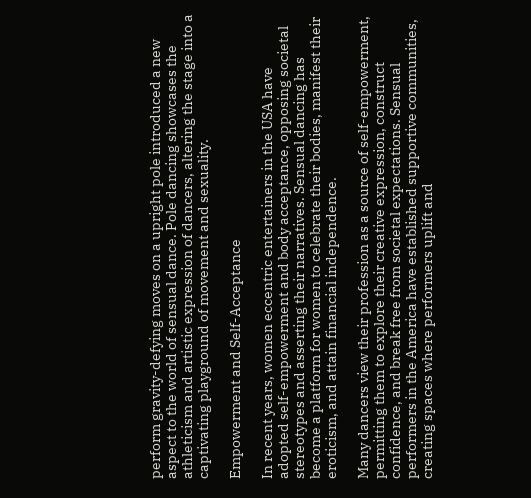perform gravity-defying moves on a upright pole introduced a new aspect to the world of sensual dance. Pole dancing showcases the athleticism and artistic expression of dancers, altering the stage into a captivating playground of movement and sexuality.

Empowerment and Self-Acceptance

In recent years, women eccentric entertainers in the USA have adopted self-empowerment and body acceptance, opposing societal stereotypes and asserting their narratives. Sensual dancing has become a platform for women to celebrate their bodies, manifest their eroticism, and attain financial independence.

Many dancers view their profession as a source of self-empowerment, permitting them to explore their creative expression, construct confidence, and break free from societal expectations. Sensual performers in the America have established supportive communities, creating spaces where performers uplift and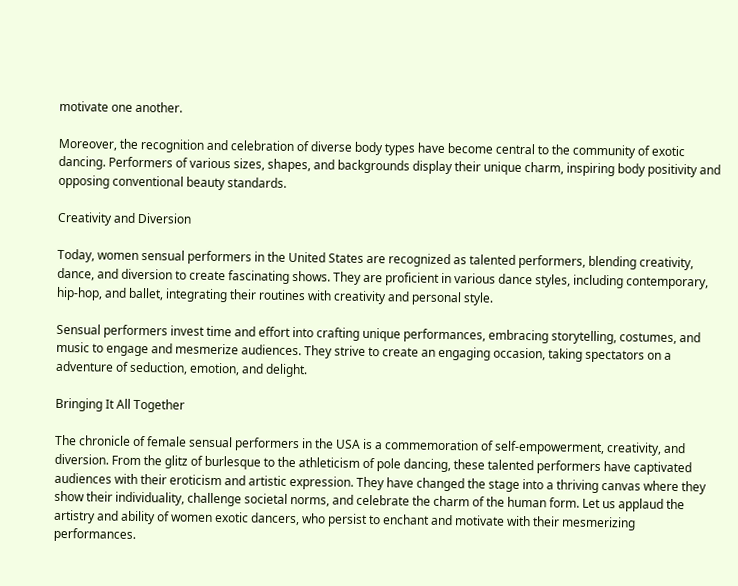motivate one another.

Moreover, the recognition and celebration of diverse body types have become central to the community of exotic dancing. Performers of various sizes, shapes, and backgrounds display their unique charm, inspiring body positivity and opposing conventional beauty standards.

Creativity and Diversion

Today, women sensual performers in the United States are recognized as talented performers, blending creativity, dance, and diversion to create fascinating shows. They are proficient in various dance styles, including contemporary, hip-hop, and ballet, integrating their routines with creativity and personal style.

Sensual performers invest time and effort into crafting unique performances, embracing storytelling, costumes, and music to engage and mesmerize audiences. They strive to create an engaging occasion, taking spectators on a adventure of seduction, emotion, and delight.

Bringing It All Together

The chronicle of female sensual performers in the USA is a commemoration of self-empowerment, creativity, and diversion. From the glitz of burlesque to the athleticism of pole dancing, these talented performers have captivated audiences with their eroticism and artistic expression. They have changed the stage into a thriving canvas where they show their individuality, challenge societal norms, and celebrate the charm of the human form. Let us applaud the artistry and ability of women exotic dancers, who persist to enchant and motivate with their mesmerizing performances.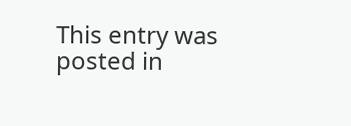This entry was posted in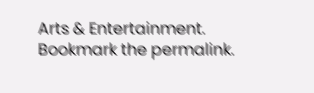Arts & Entertainment. Bookmark the permalink.